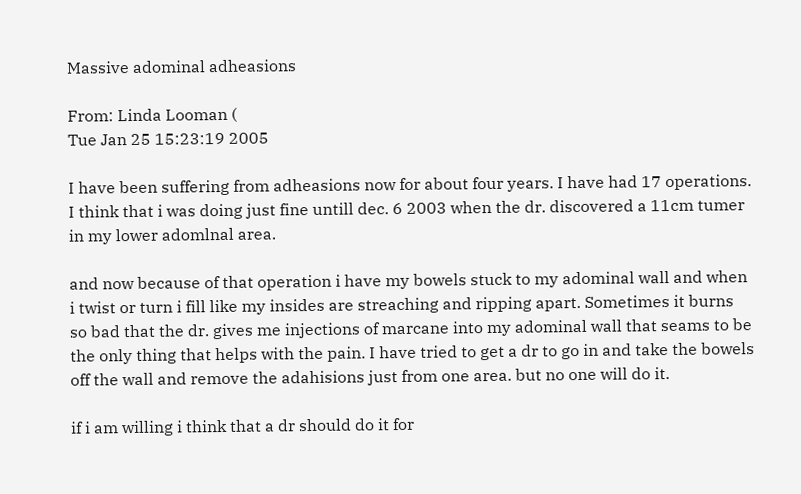Massive adominal adheasions

From: Linda Looman (
Tue Jan 25 15:23:19 2005

I have been suffering from adheasions now for about four years. I have had 17 operations. I think that i was doing just fine untill dec. 6 2003 when the dr. discovered a 11cm tumer in my lower adomlnal area.

and now because of that operation i have my bowels stuck to my adominal wall and when i twist or turn i fill like my insides are streaching and ripping apart. Sometimes it burns so bad that the dr. gives me injections of marcane into my adominal wall that seams to be the only thing that helps with the pain. I have tried to get a dr to go in and take the bowels off the wall and remove the adahisions just from one area. but no one will do it.

if i am willing i think that a dr should do it for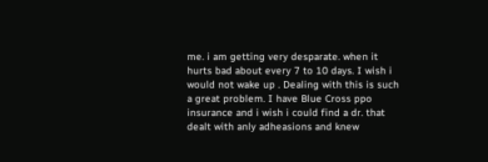me. i am getting very desparate. when it hurts bad about every 7 to 10 days. I wish i would not wake up . Dealing with this is such a great problem. I have Blue Cross ppo insurance and i wish i could find a dr. that dealt with anly adheasions and knew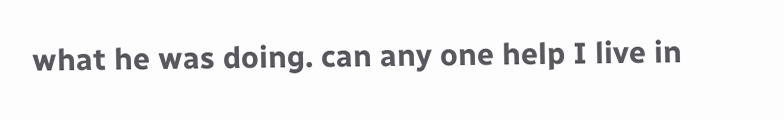what he was doing. can any one help I live in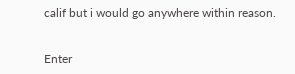calif but i would go anywhere within reason.


Enter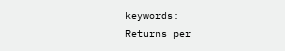keywords:
Returns per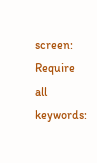screen: Require all keywords: